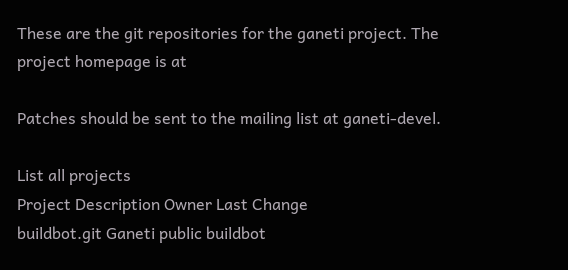These are the git repositories for the ganeti project. The project homepage is at

Patches should be sent to the mailing list at ganeti-devel.

List all projects
Project Description Owner Last Change
buildbot.git Ganeti public buildbot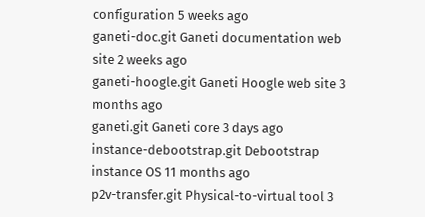configuration 5 weeks ago
ganeti-doc.git Ganeti documentation web site 2 weeks ago
ganeti-hoogle.git Ganeti Hoogle web site 3 months ago
ganeti.git Ganeti core 3 days ago
instance-debootstrap.git Debootstrap instance OS 11 months ago
p2v-transfer.git Physical-to-virtual tool 3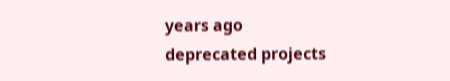years ago
deprecated projects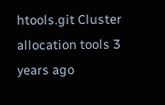htools.git Cluster allocation tools 3 years ago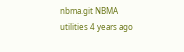nbma.git NBMA utilities 4 years ago